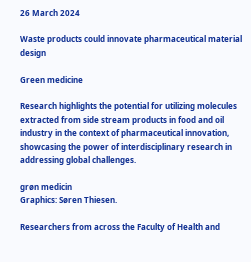26 March 2024

Waste products could innovate pharmaceutical material design

Green medicine

Research highlights the potential for utilizing molecules extracted from side stream products in food and oil industry in the context of pharmaceutical innovation, showcasing the power of interdisciplinary research in addressing global challenges.

grøn medicin
Graphics: Søren Thiesen.

Researchers from across the Faculty of Health and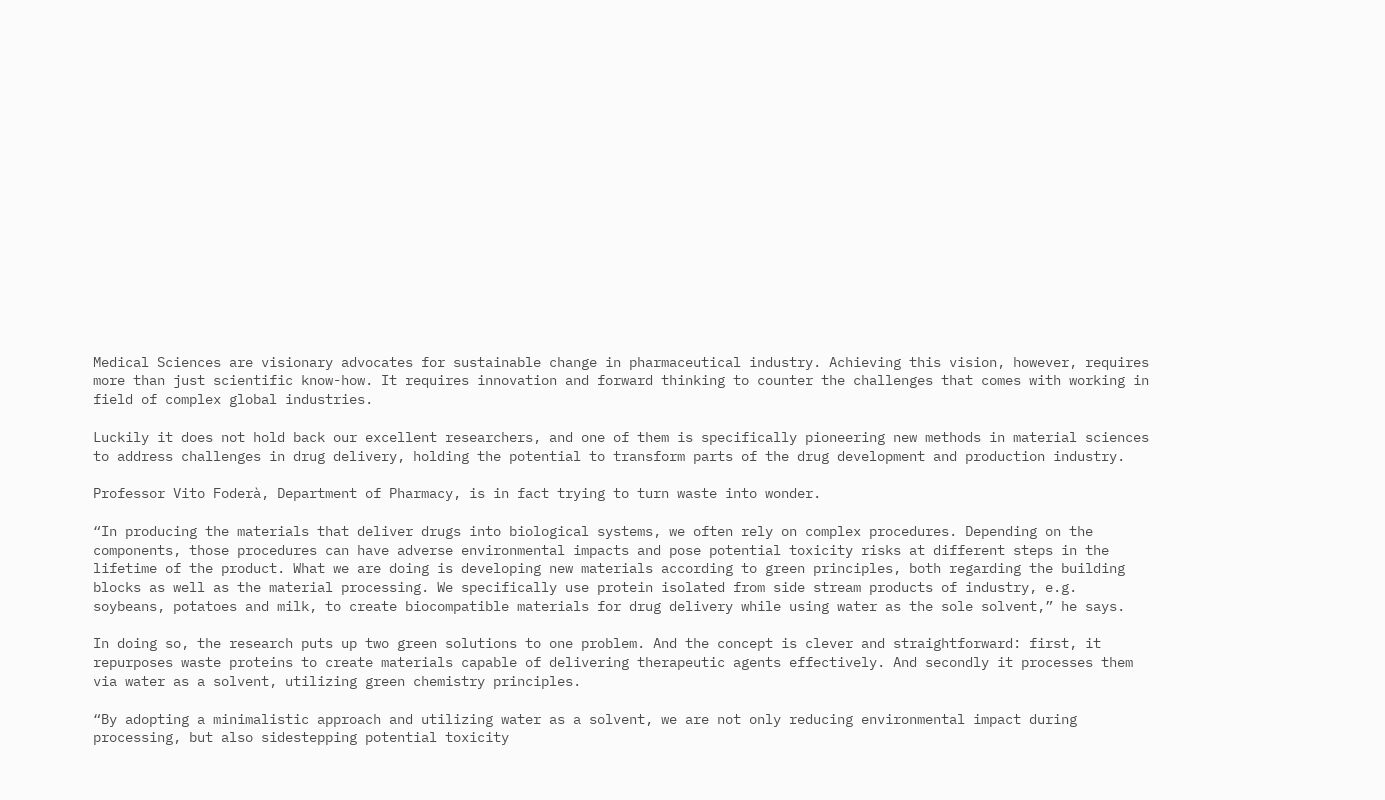Medical Sciences are visionary advocates for sustainable change in pharmaceutical industry. Achieving this vision, however, requires more than just scientific know-how. It requires innovation and forward thinking to counter the challenges that comes with working in field of complex global industries.

Luckily it does not hold back our excellent researchers, and one of them is specifically pioneering new methods in material sciences to address challenges in drug delivery, holding the potential to transform parts of the drug development and production industry.

Professor Vito Foderà, Department of Pharmacy, is in fact trying to turn waste into wonder.

“In producing the materials that deliver drugs into biological systems, we often rely on complex procedures. Depending on the components, those procedures can have adverse environmental impacts and pose potential toxicity risks at different steps in the lifetime of the product. What we are doing is developing new materials according to green principles, both regarding the building blocks as well as the material processing. We specifically use protein isolated from side stream products of industry, e.g. soybeans, potatoes and milk, to create biocompatible materials for drug delivery while using water as the sole solvent,” he says.

In doing so, the research puts up two green solutions to one problem. And the concept is clever and straightforward: first, it repurposes waste proteins to create materials capable of delivering therapeutic agents effectively. And secondly it processes them via water as a solvent, utilizing green chemistry principles.

“By adopting a minimalistic approach and utilizing water as a solvent, we are not only reducing environmental impact during processing, but also sidestepping potential toxicity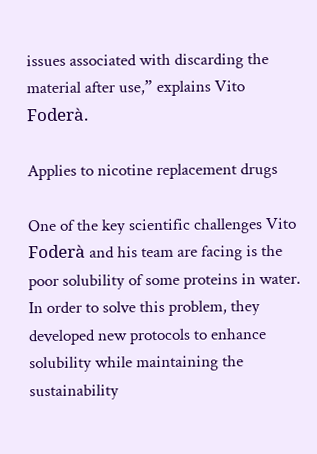issues associated with discarding the material after use,” explains Vito Foderà.

Applies to nicotine replacement drugs

One of the key scientific challenges Vito Foderà and his team are facing is the poor solubility of some proteins in water. In order to solve this problem, they developed new protocols to enhance solubility while maintaining the sustainability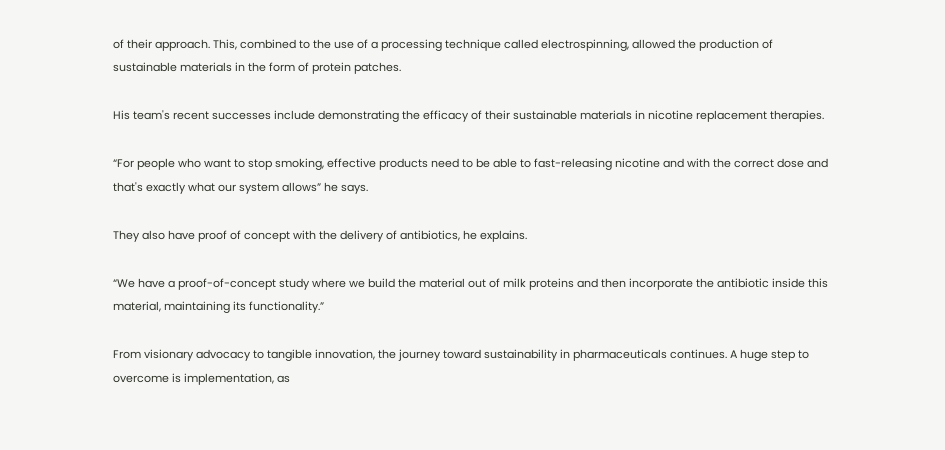of their approach. This, combined to the use of a processing technique called electrospinning, allowed the production of sustainable materials in the form of protein patches.

His team's recent successes include demonstrating the efficacy of their sustainable materials in nicotine replacement therapies.

“For people who want to stop smoking, effective products need to be able to fast-releasing nicotine and with the correct dose and that's exactly what our system allows” he says.

They also have proof of concept with the delivery of antibiotics, he explains.

“We have a proof-of-concept study where we build the material out of milk proteins and then incorporate the antibiotic inside this material, maintaining its functionality.”

From visionary advocacy to tangible innovation, the journey toward sustainability in pharmaceuticals continues. A huge step to overcome is implementation, as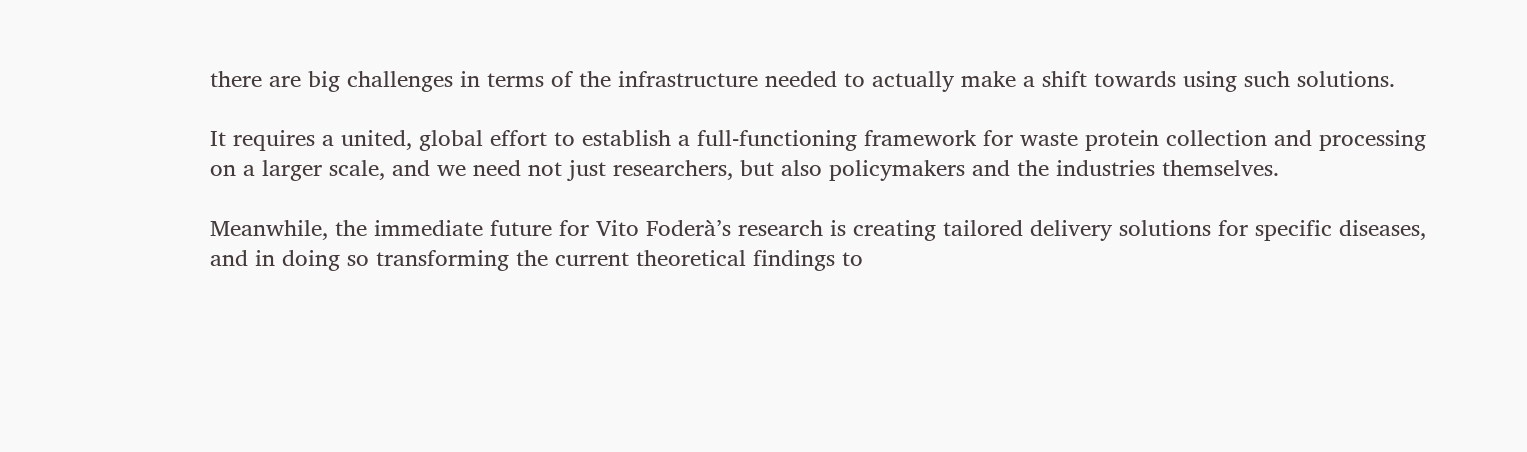there are big challenges in terms of the infrastructure needed to actually make a shift towards using such solutions.

It requires a united, global effort to establish a full-functioning framework for waste protein collection and processing on a larger scale, and we need not just researchers, but also policymakers and the industries themselves.

Meanwhile, the immediate future for Vito Foderà’s research is creating tailored delivery solutions for specific diseases, and in doing so transforming the current theoretical findings to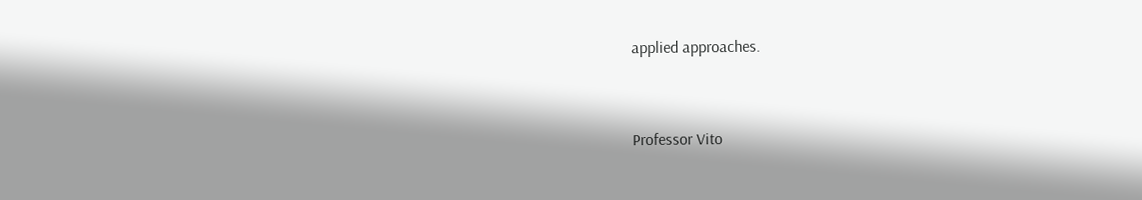applied approaches.


Professor Vito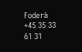Foderà
+45 35 33 61 31